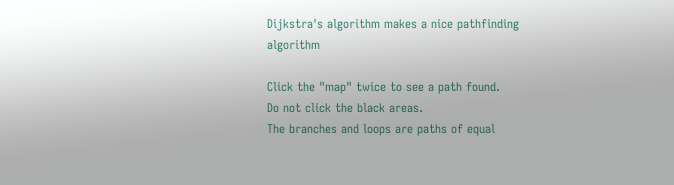Dijkstra's algorithm makes a nice pathfinding algorithm

Click the "map" twice to see a path found.
Do not click the black areas.
The branches and loops are paths of equal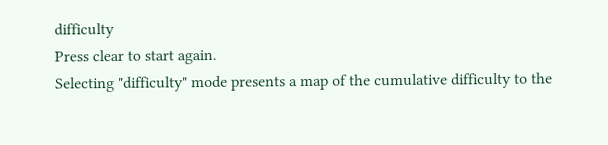difficulty
Press clear to start again.
Selecting "difficulty" mode presents a map of the cumulative difficulty to the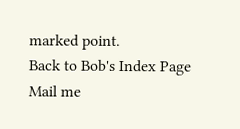marked point.
Back to Bob's Index Page
Mail me